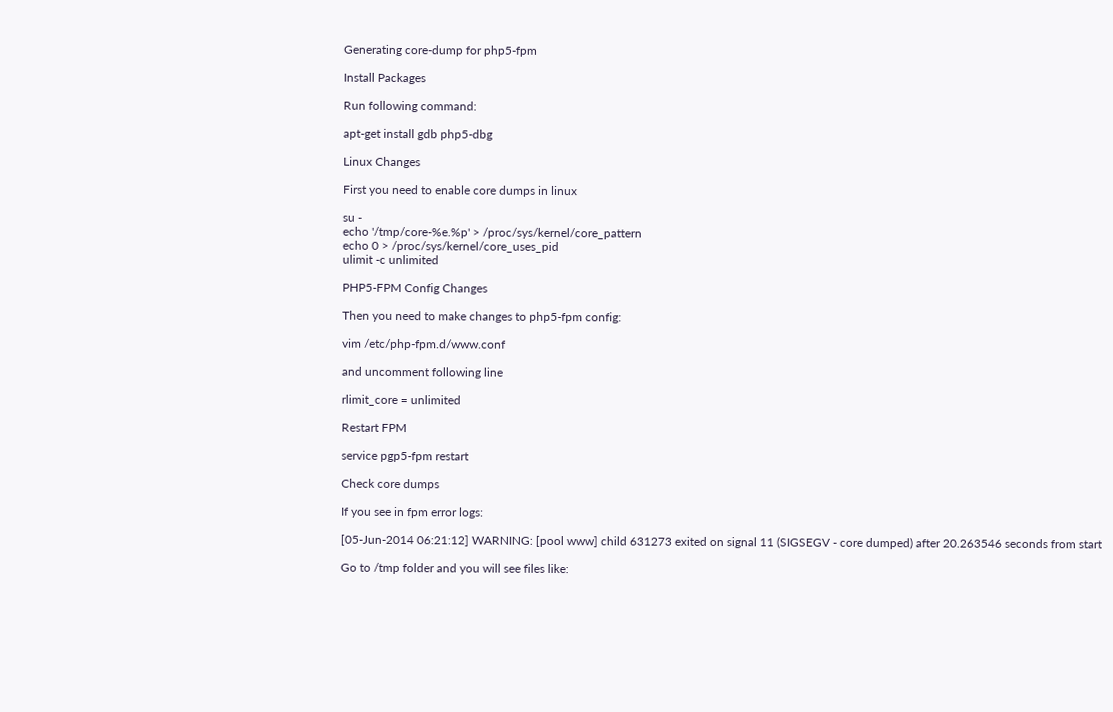Generating core-dump for php5-fpm

Install Packages

Run following command:

apt-get install gdb php5-dbg

Linux Changes

First you need to enable core dumps in linux

su -
echo '/tmp/core-%e.%p' > /proc/sys/kernel/core_pattern
echo 0 > /proc/sys/kernel/core_uses_pid
ulimit -c unlimited

PHP5-FPM Config Changes

Then you need to make changes to php5-fpm config:

vim /etc/php-fpm.d/www.conf

and uncomment following line

rlimit_core = unlimited

Restart FPM

service pgp5-fpm restart

Check core dumps

If you see in fpm error logs:

[05-Jun-2014 06:21:12] WARNING: [pool www] child 631273 exited on signal 11 (SIGSEGV - core dumped) after 20.263546 seconds from start

Go to /tmp folder and you will see files like: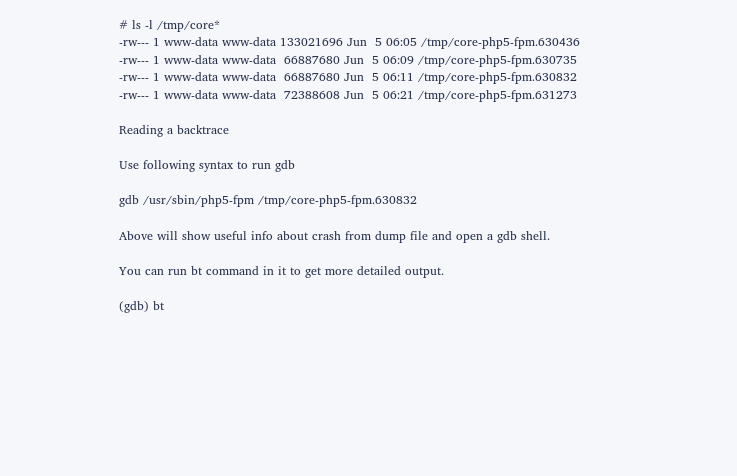# ls -l /tmp/core*
-rw--- 1 www-data www-data 133021696 Jun  5 06:05 /tmp/core-php5-fpm.630436
-rw--- 1 www-data www-data  66887680 Jun  5 06:09 /tmp/core-php5-fpm.630735
-rw--- 1 www-data www-data  66887680 Jun  5 06:11 /tmp/core-php5-fpm.630832
-rw--- 1 www-data www-data  72388608 Jun  5 06:21 /tmp/core-php5-fpm.631273

Reading a backtrace

Use following syntax to run gdb

gdb /usr/sbin/php5-fpm /tmp/core-php5-fpm.630832

Above will show useful info about crash from dump file and open a gdb shell.

You can run bt command in it to get more detailed output.

(gdb) bt